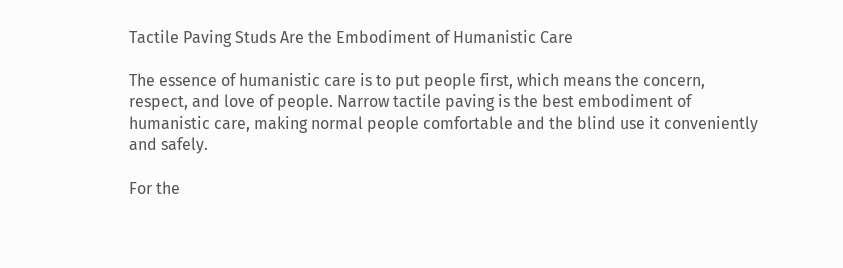Tactile Paving Studs Are the Embodiment of Humanistic Care

The essence of humanistic care is to put people first, which means the concern, respect, and love of people. Narrow tactile paving is the best embodiment of humanistic care, making normal people comfortable and the blind use it conveniently and safely.

For the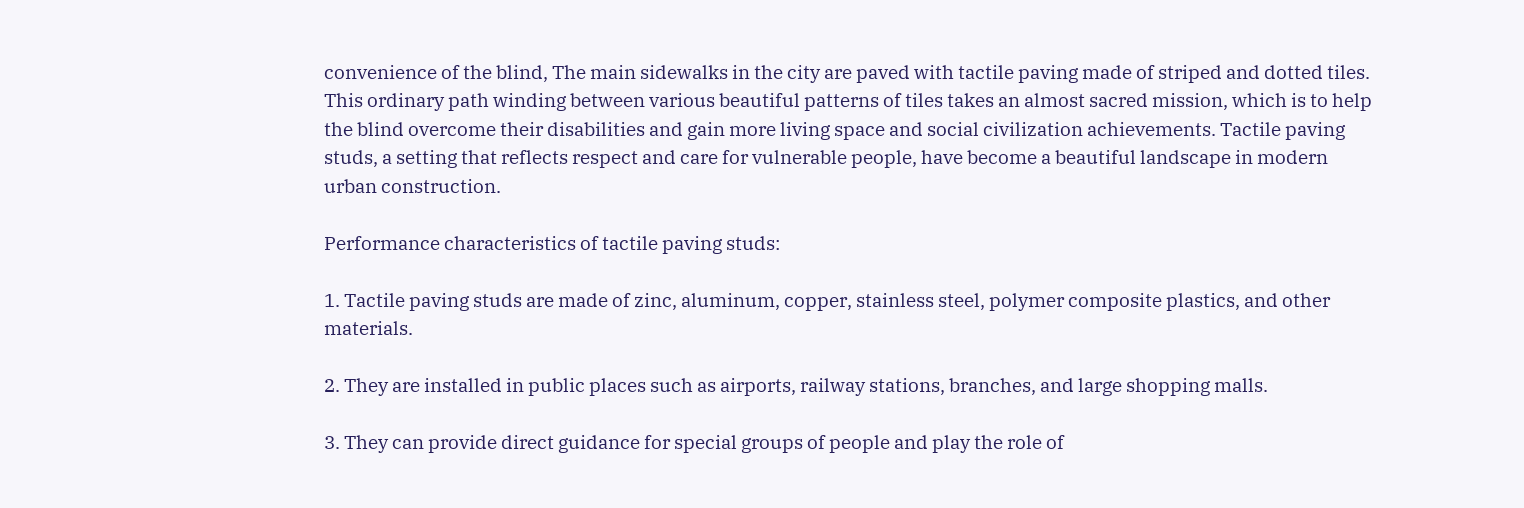convenience of the blind, The main sidewalks in the city are paved with tactile paving made of striped and dotted tiles. This ordinary path winding between various beautiful patterns of tiles takes an almost sacred mission, which is to help the blind overcome their disabilities and gain more living space and social civilization achievements. Tactile paving studs, a setting that reflects respect and care for vulnerable people, have become a beautiful landscape in modern urban construction.

Performance characteristics of tactile paving studs:

1. Tactile paving studs are made of zinc, aluminum, copper, stainless steel, polymer composite plastics, and other materials.

2. They are installed in public places such as airports, railway stations, branches, and large shopping malls.

3. They can provide direct guidance for special groups of people and play the role of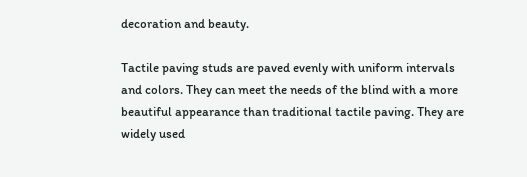decoration and beauty.

Tactile paving studs are paved evenly with uniform intervals and colors. They can meet the needs of the blind with a more beautiful appearance than traditional tactile paving. They are widely used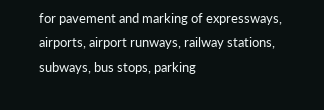for pavement and marking of expressways, airports, airport runways, railway stations, subways, bus stops, parking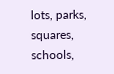lots, parks, squares, schools,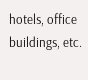hotels, office buildings, etc.